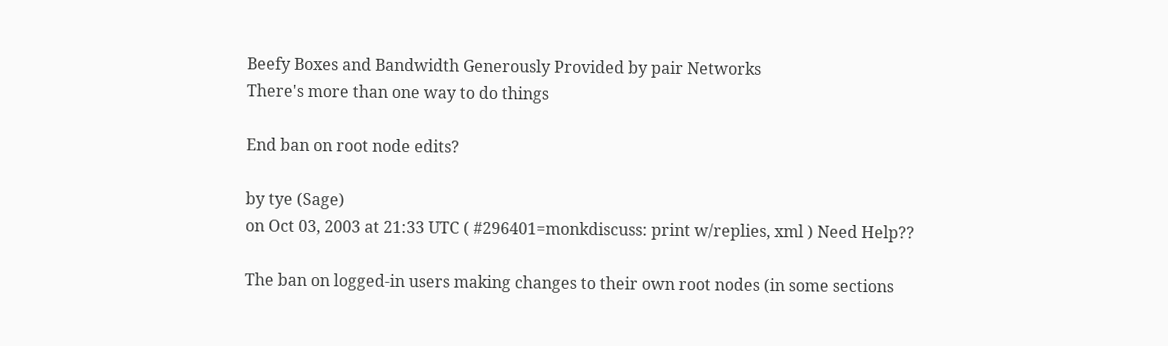Beefy Boxes and Bandwidth Generously Provided by pair Networks
There's more than one way to do things

End ban on root node edits?

by tye (Sage)
on Oct 03, 2003 at 21:33 UTC ( #296401=monkdiscuss: print w/replies, xml ) Need Help??

The ban on logged-in users making changes to their own root nodes (in some sections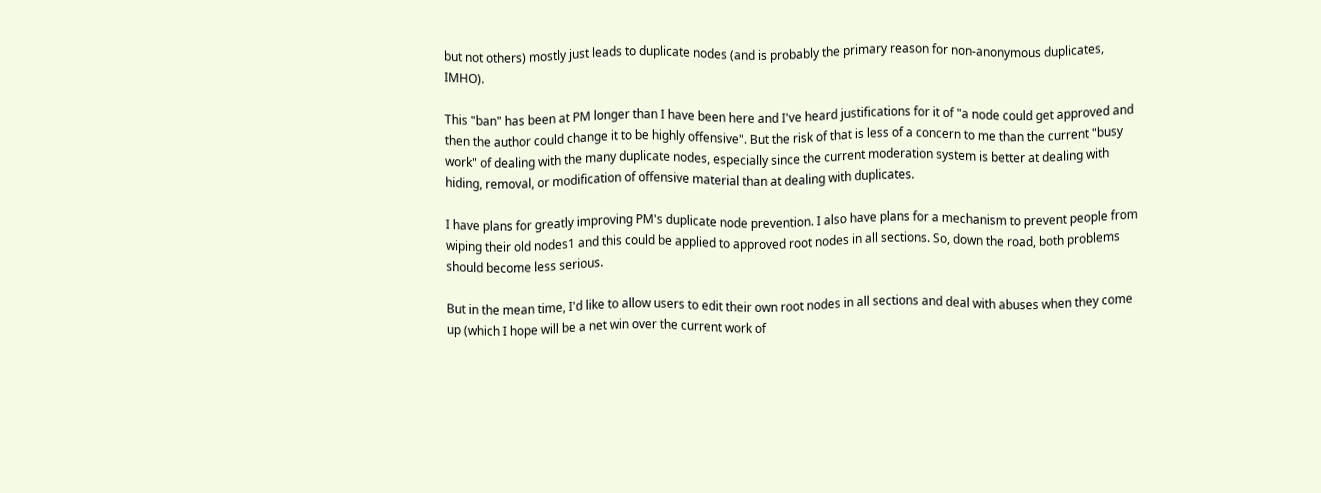but not others) mostly just leads to duplicate nodes (and is probably the primary reason for non-anonymous duplicates, IMHO).

This "ban" has been at PM longer than I have been here and I've heard justifications for it of "a node could get approved and then the author could change it to be highly offensive". But the risk of that is less of a concern to me than the current "busy work" of dealing with the many duplicate nodes, especially since the current moderation system is better at dealing with hiding, removal, or modification of offensive material than at dealing with duplicates.

I have plans for greatly improving PM's duplicate node prevention. I also have plans for a mechanism to prevent people from wiping their old nodes1 and this could be applied to approved root nodes in all sections. So, down the road, both problems should become less serious.

But in the mean time, I'd like to allow users to edit their own root nodes in all sections and deal with abuses when they come up (which I hope will be a net win over the current work of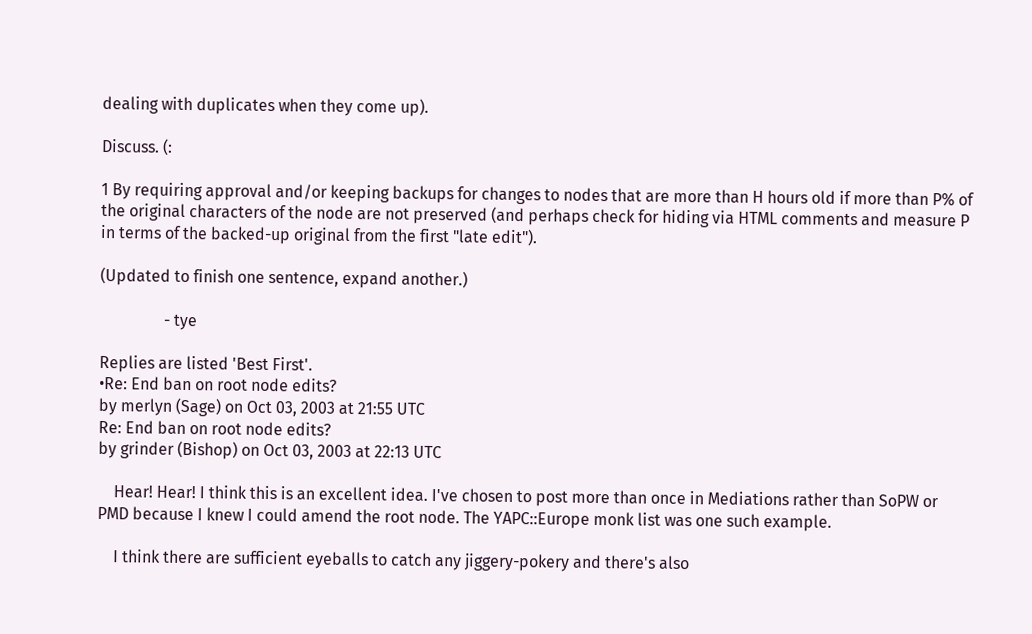dealing with duplicates when they come up).

Discuss. (:

1 By requiring approval and/or keeping backups for changes to nodes that are more than H hours old if more than P% of the original characters of the node are not preserved (and perhaps check for hiding via HTML comments and measure P in terms of the backed-up original from the first "late edit").

(Updated to finish one sentence, expand another.)

                - tye

Replies are listed 'Best First'.
•Re: End ban on root node edits?
by merlyn (Sage) on Oct 03, 2003 at 21:55 UTC
Re: End ban on root node edits?
by grinder (Bishop) on Oct 03, 2003 at 22:13 UTC

    Hear! Hear! I think this is an excellent idea. I've chosen to post more than once in Mediations rather than SoPW or PMD because I knew I could amend the root node. The YAPC::Europe monk list was one such example.

    I think there are sufficient eyeballs to catch any jiggery-pokery and there's also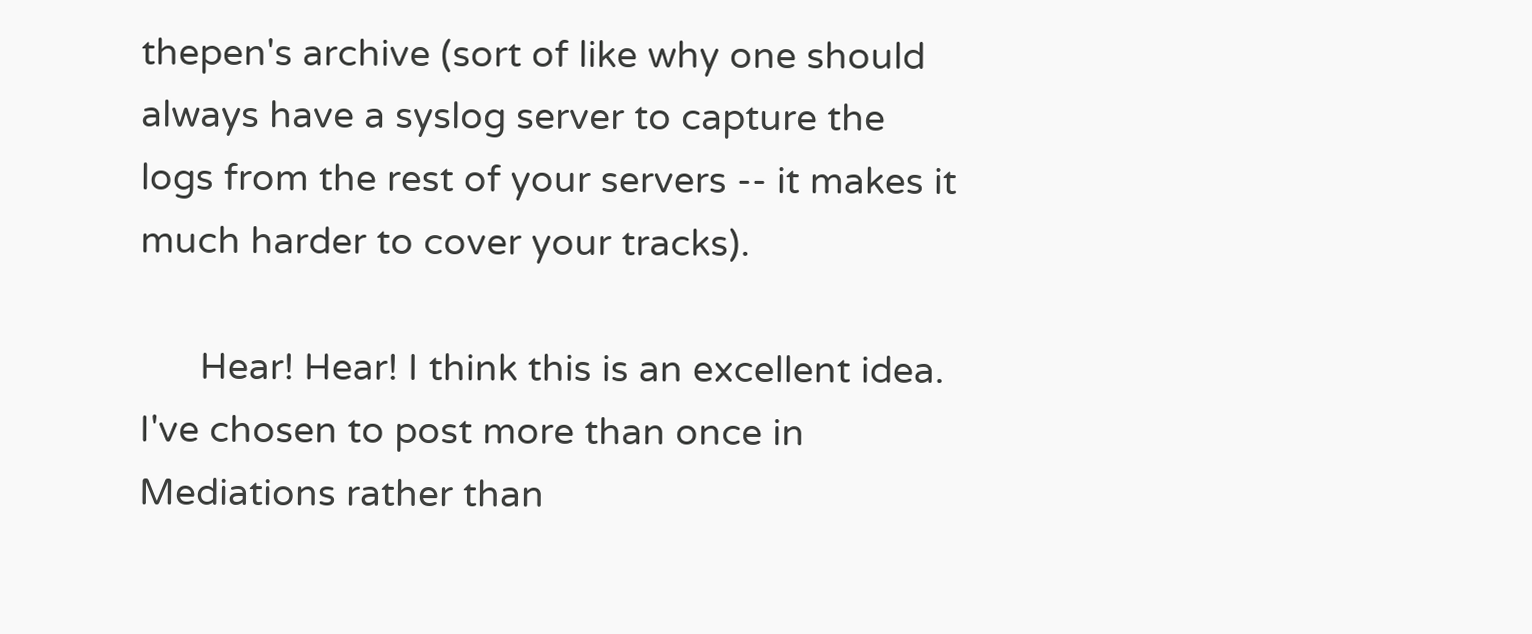thepen's archive (sort of like why one should always have a syslog server to capture the logs from the rest of your servers -- it makes it much harder to cover your tracks).

      Hear! Hear! I think this is an excellent idea. I've chosen to post more than once in Mediations rather than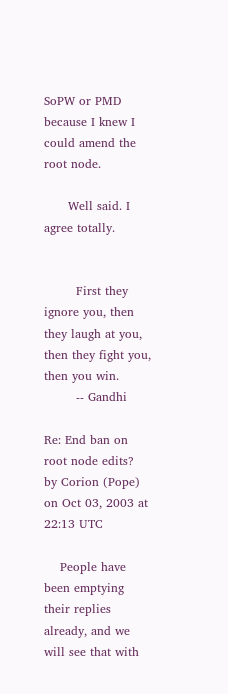SoPW or PMD because I knew I could amend the root node.

      Well said. I agree totally.


        First they ignore you, then they laugh at you, then they fight you, then you win.
        -- Gandhi

Re: End ban on root node edits?
by Corion (Pope) on Oct 03, 2003 at 22:13 UTC

    People have been emptying their replies already, and we will see that with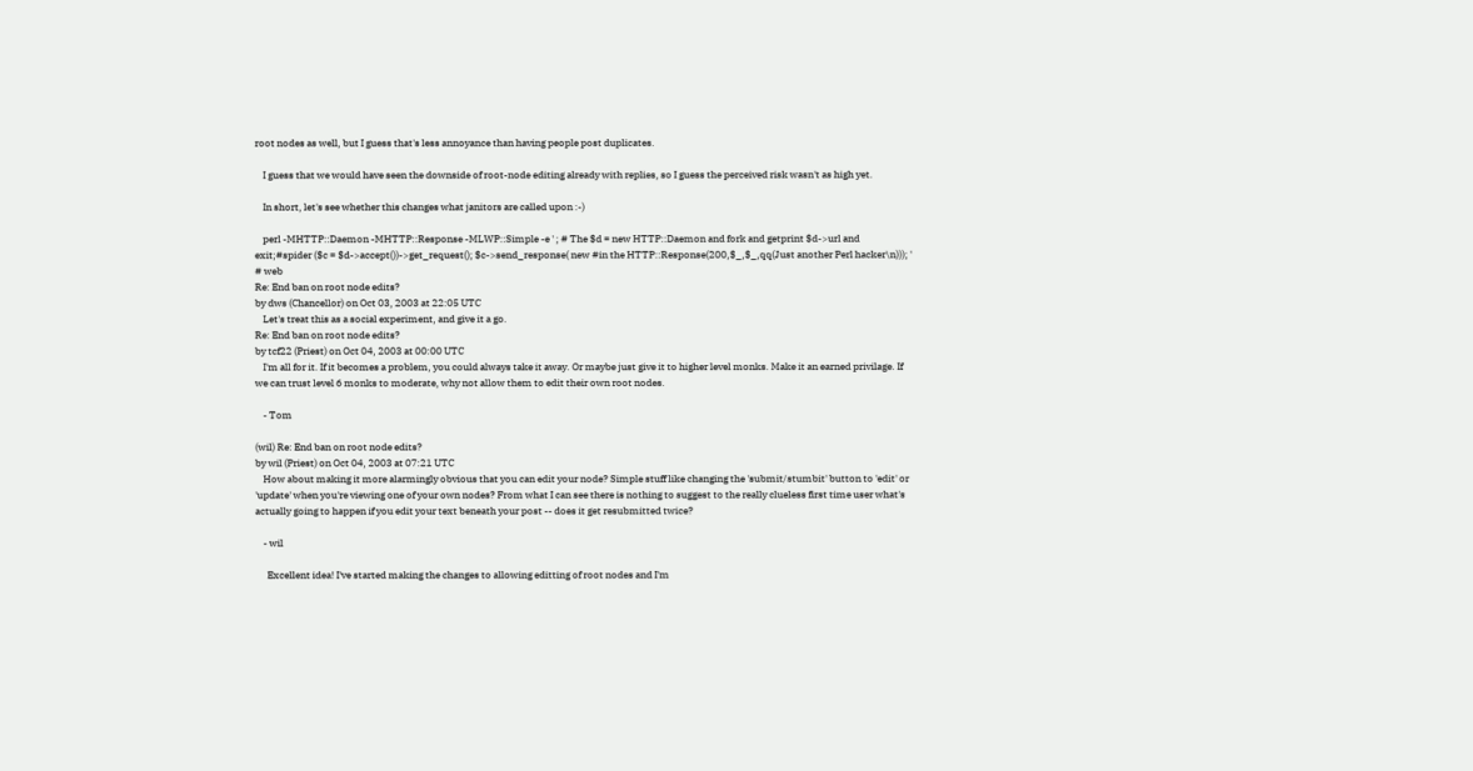root nodes as well, but I guess that's less annoyance than having people post duplicates.

    I guess that we would have seen the downside of root-node editing already with replies, so I guess the perceived risk wasn't as high yet.

    In short, let's see whether this changes what janitors are called upon :-)

    perl -MHTTP::Daemon -MHTTP::Response -MLWP::Simple -e ' ; # The $d = new HTTP::Daemon and fork and getprint $d->url and exit;#spider ($c = $d->accept())->get_request(); $c->send_response( new #in the HTTP::Response(200,$_,$_,qq(Just another Perl hacker\n))); ' # web
Re: End ban on root node edits?
by dws (Chancellor) on Oct 03, 2003 at 22:05 UTC
    Let's treat this as a social experiment, and give it a go.
Re: End ban on root node edits?
by tcf22 (Priest) on Oct 04, 2003 at 00:00 UTC
    I'm all for it. If it becomes a problem, you could always take it away. Or maybe just give it to higher level monks. Make it an earned privilage. If we can trust level 6 monks to moderate, why not allow them to edit their own root nodes.

    - Tom

(wil) Re: End ban on root node edits?
by wil (Priest) on Oct 04, 2003 at 07:21 UTC
    How about making it more alarmingly obvious that you can edit your node? Simple stuff like changing the 'submit/stumbit' button to 'edit' or 'update' when you're viewing one of your own nodes? From what I can see there is nothing to suggest to the really clueless first time user what's actually going to happen if you edit your text beneath your post -- does it get resubmitted twice?

    - wil

      Excellent idea! I've started making the changes to allowing editting of root nodes and I'm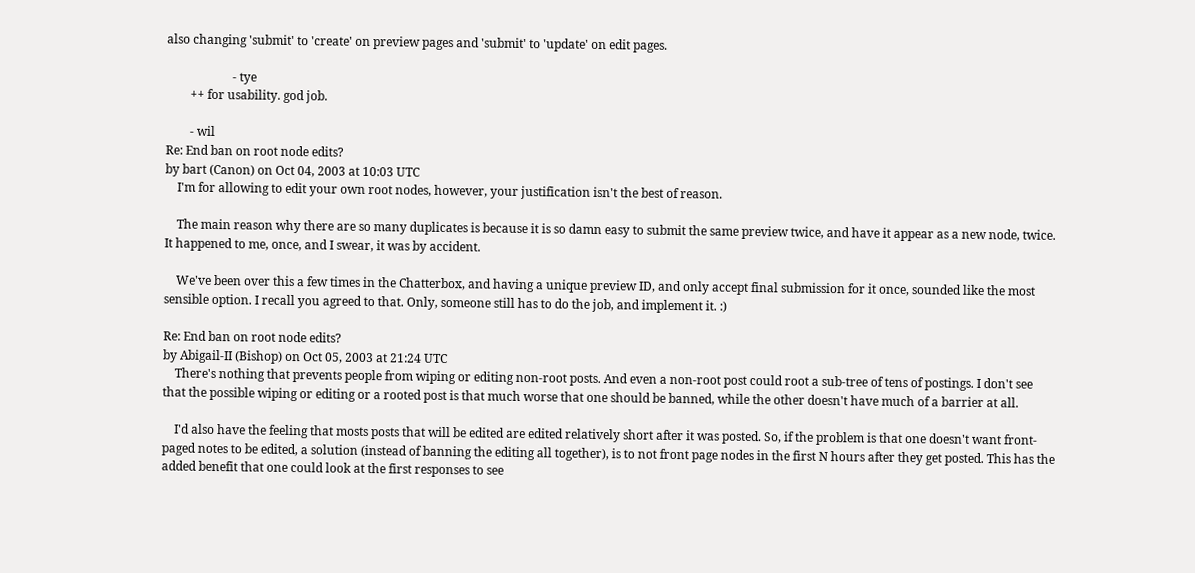also changing 'submit' to 'create' on preview pages and 'submit' to 'update' on edit pages.

                      - tye
        ++ for usability. god job.

        - wil
Re: End ban on root node edits?
by bart (Canon) on Oct 04, 2003 at 10:03 UTC
    I'm for allowing to edit your own root nodes, however, your justification isn't the best of reason.

    The main reason why there are so many duplicates is because it is so damn easy to submit the same preview twice, and have it appear as a new node, twice. It happened to me, once, and I swear, it was by accident.

    We've been over this a few times in the Chatterbox, and having a unique preview ID, and only accept final submission for it once, sounded like the most sensible option. I recall you agreed to that. Only, someone still has to do the job, and implement it. :)

Re: End ban on root node edits?
by Abigail-II (Bishop) on Oct 05, 2003 at 21:24 UTC
    There's nothing that prevents people from wiping or editing non-root posts. And even a non-root post could root a sub-tree of tens of postings. I don't see that the possible wiping or editing or a rooted post is that much worse that one should be banned, while the other doesn't have much of a barrier at all.

    I'd also have the feeling that mosts posts that will be edited are edited relatively short after it was posted. So, if the problem is that one doesn't want front-paged notes to be edited, a solution (instead of banning the editing all together), is to not front page nodes in the first N hours after they get posted. This has the added benefit that one could look at the first responses to see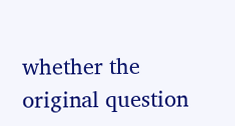whether the original question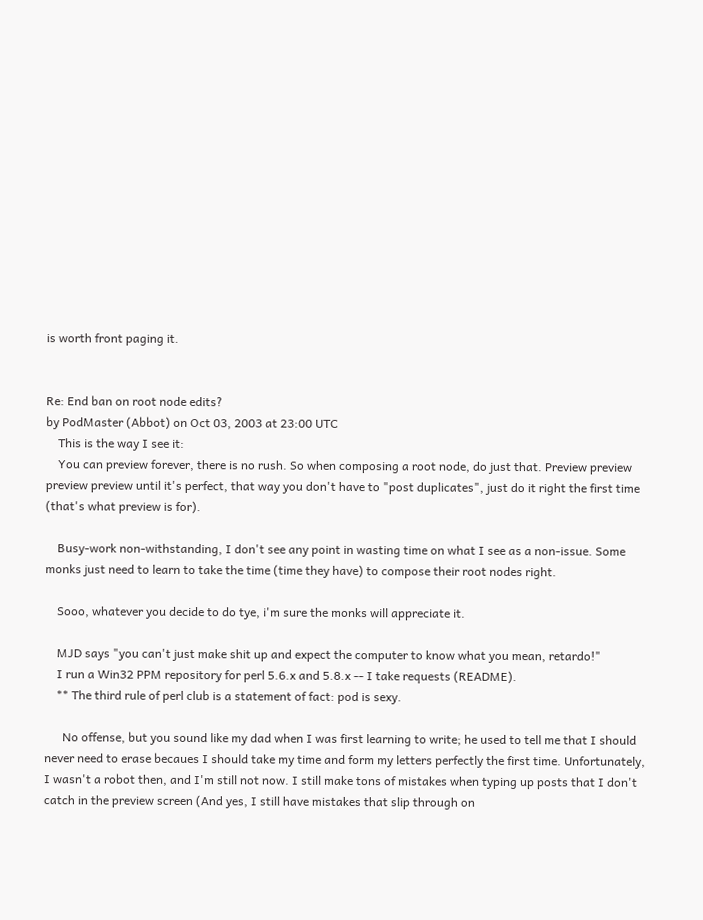is worth front paging it.


Re: End ban on root node edits?
by PodMaster (Abbot) on Oct 03, 2003 at 23:00 UTC
    This is the way I see it:
    You can preview forever, there is no rush. So when composing a root node, do just that. Preview preview preview preview until it's perfect, that way you don't have to "post duplicates", just do it right the first time (that's what preview is for).

    Busy-work non-withstanding, I don't see any point in wasting time on what I see as a non-issue. Some monks just need to learn to take the time (time they have) to compose their root nodes right.

    Sooo, whatever you decide to do tye, i'm sure the monks will appreciate it.

    MJD says "you can't just make shit up and expect the computer to know what you mean, retardo!"
    I run a Win32 PPM repository for perl 5.6.x and 5.8.x -- I take requests (README).
    ** The third rule of perl club is a statement of fact: pod is sexy.

      No offense, but you sound like my dad when I was first learning to write; he used to tell me that I should never need to erase becaues I should take my time and form my letters perfectly the first time. Unfortunately, I wasn't a robot then, and I'm still not now. I still make tons of mistakes when typing up posts that I don't catch in the preview screen (And yes, I still have mistakes that slip through on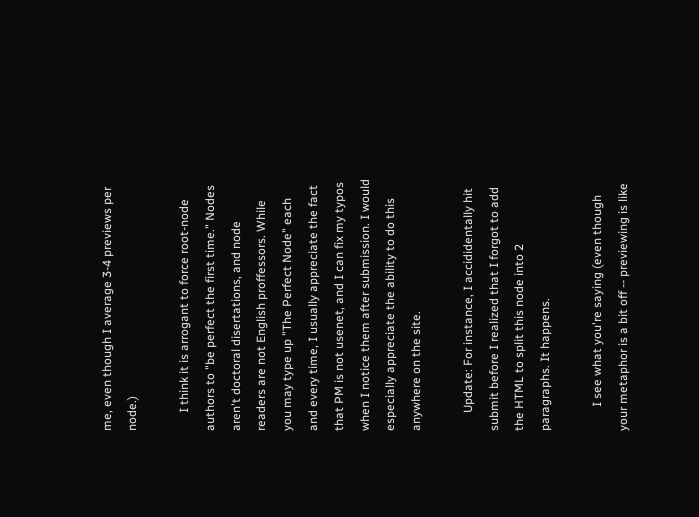me, even though I average 3-4 previews per node.)

      I think it is arrogant to force root-node authors to "be perfect the first time." Nodes aren't doctoral disertations, and node readers are not English proffessors. While you may type up "The Perfect Node" each and every time, I usually appreciate the fact that PM is not usenet, and I can fix my typos when I notice them after submission. I would especially appreciate the ability to do this anywhere on the site.

      Update: For instance, I accididentally hit submit before I realized that I forgot to add the HTML to split this node into 2 paragraphs. It happens.

        I see what you're saying (even though your metaphor is a bit off -- previewing is like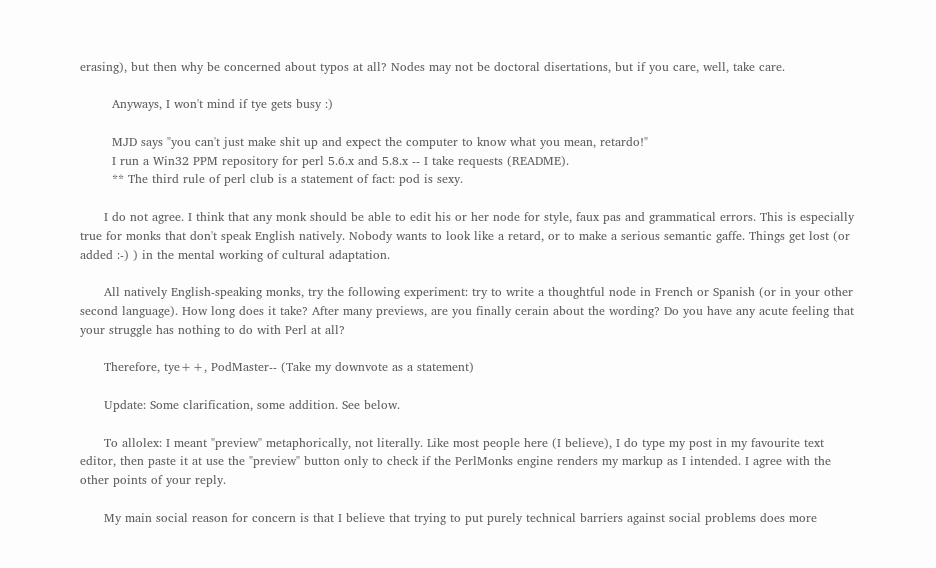erasing), but then why be concerned about typos at all? Nodes may not be doctoral disertations, but if you care, well, take care.

        Anyways, I won't mind if tye gets busy :)

        MJD says "you can't just make shit up and expect the computer to know what you mean, retardo!"
        I run a Win32 PPM repository for perl 5.6.x and 5.8.x -- I take requests (README).
        ** The third rule of perl club is a statement of fact: pod is sexy.

      I do not agree. I think that any monk should be able to edit his or her node for style, faux pas and grammatical errors. This is especially true for monks that don't speak English natively. Nobody wants to look like a retard, or to make a serious semantic gaffe. Things get lost (or added :-) ) in the mental working of cultural adaptation.

      All natively English-speaking monks, try the following experiment: try to write a thoughtful node in French or Spanish (or in your other second language). How long does it take? After many previews, are you finally cerain about the wording? Do you have any acute feeling that your struggle has nothing to do with Perl at all?

      Therefore, tye++, PodMaster-- (Take my downvote as a statement)

      Update: Some clarification, some addition. See below.

      To allolex: I meant "preview" metaphorically, not literally. Like most people here (I believe), I do type my post in my favourite text editor, then paste it at use the "preview" button only to check if the PerlMonks engine renders my markup as I intended. I agree with the other points of your reply.

      My main social reason for concern is that I believe that trying to put purely technical barriers against social problems does more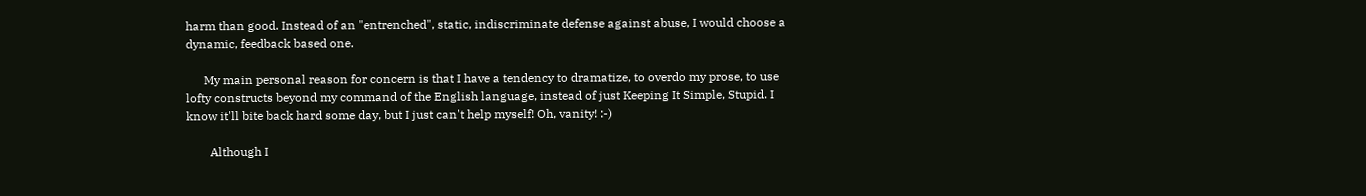harm than good. Instead of an "entrenched", static, indiscriminate defense against abuse, I would choose a dynamic, feedback based one.

      My main personal reason for concern is that I have a tendency to dramatize, to overdo my prose, to use lofty constructs beyond my command of the English language, instead of just Keeping It Simple, Stupid. I know it'll bite back hard some day, but I just can't help myself! Oh, vanity! :-)

        Although I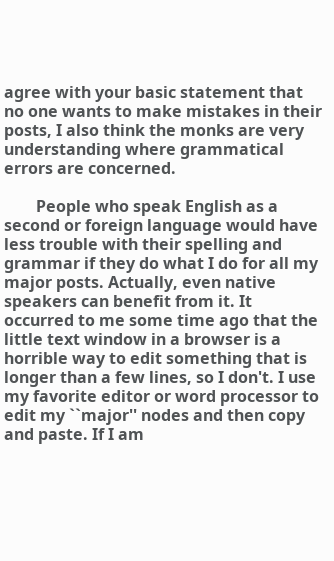agree with your basic statement that no one wants to make mistakes in their posts, I also think the monks are very understanding where grammatical errors are concerned.

        People who speak English as a second or foreign language would have less trouble with their spelling and grammar if they do what I do for all my major posts. Actually, even native speakers can benefit from it. It occurred to me some time ago that the little text window in a browser is a horrible way to edit something that is longer than a few lines, so I don't. I use my favorite editor or word processor to edit my ``major'' nodes and then copy and paste. If I am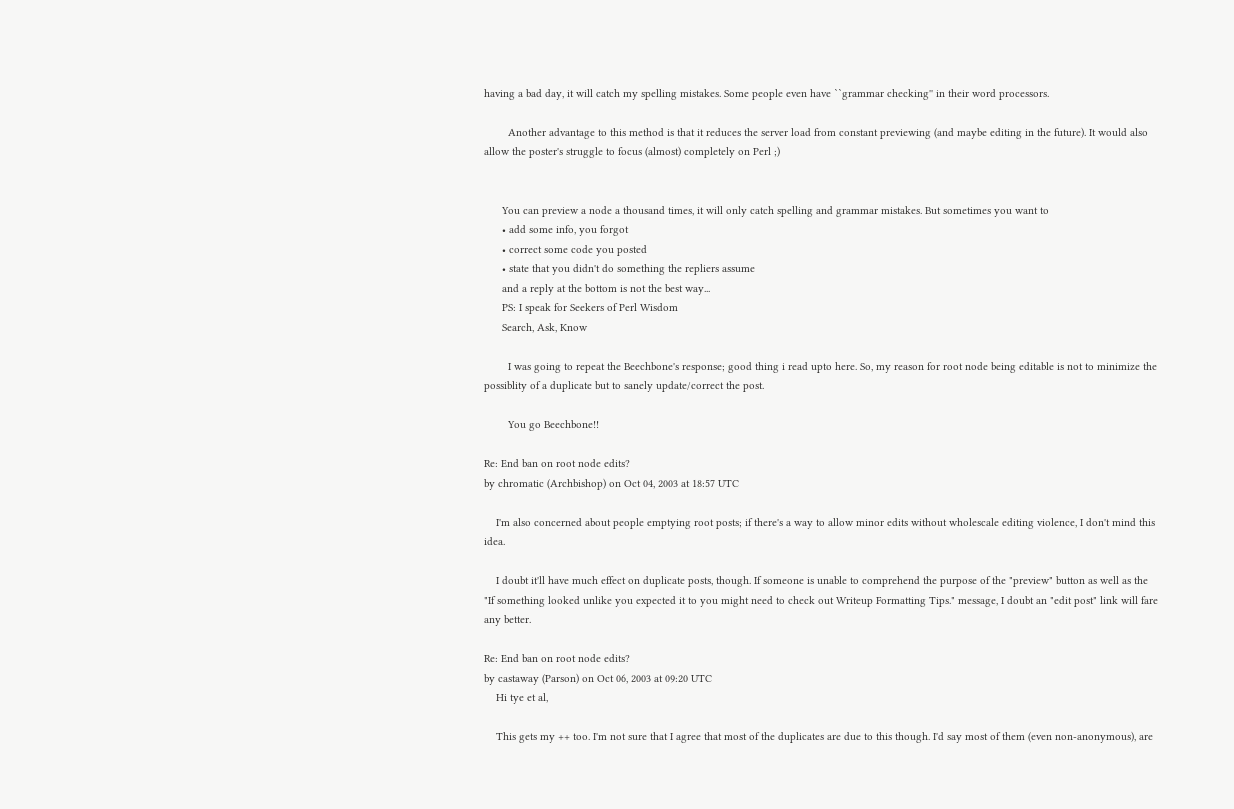having a bad day, it will catch my spelling mistakes. Some people even have ``grammar checking'' in their word processors.

        Another advantage to this method is that it reduces the server load from constant previewing (and maybe editing in the future). It would also allow the poster's struggle to focus (almost) completely on Perl ;)


      You can preview a node a thousand times, it will only catch spelling and grammar mistakes. But sometimes you want to
      • add some info, you forgot
      • correct some code you posted
      • state that you didn't do something the repliers assume
      and a reply at the bottom is not the best way...
      PS: I speak for Seekers of Perl Wisdom
      Search, Ask, Know

        I was going to repeat the Beechbone's response; good thing i read upto here. So, my reason for root node being editable is not to minimize the possiblity of a duplicate but to sanely update/correct the post.

        You go Beechbone!!

Re: End ban on root node edits?
by chromatic (Archbishop) on Oct 04, 2003 at 18:57 UTC

    I'm also concerned about people emptying root posts; if there's a way to allow minor edits without wholescale editing violence, I don't mind this idea.

    I doubt it'll have much effect on duplicate posts, though. If someone is unable to comprehend the purpose of the "preview" button as well as the "If something looked unlike you expected it to you might need to check out Writeup Formatting Tips." message, I doubt an "edit post" link will fare any better.

Re: End ban on root node edits?
by castaway (Parson) on Oct 06, 2003 at 09:20 UTC
    Hi tye et al,

    This gets my ++ too. I'm not sure that I agree that most of the duplicates are due to this though. I'd say most of them (even non-anonymous), are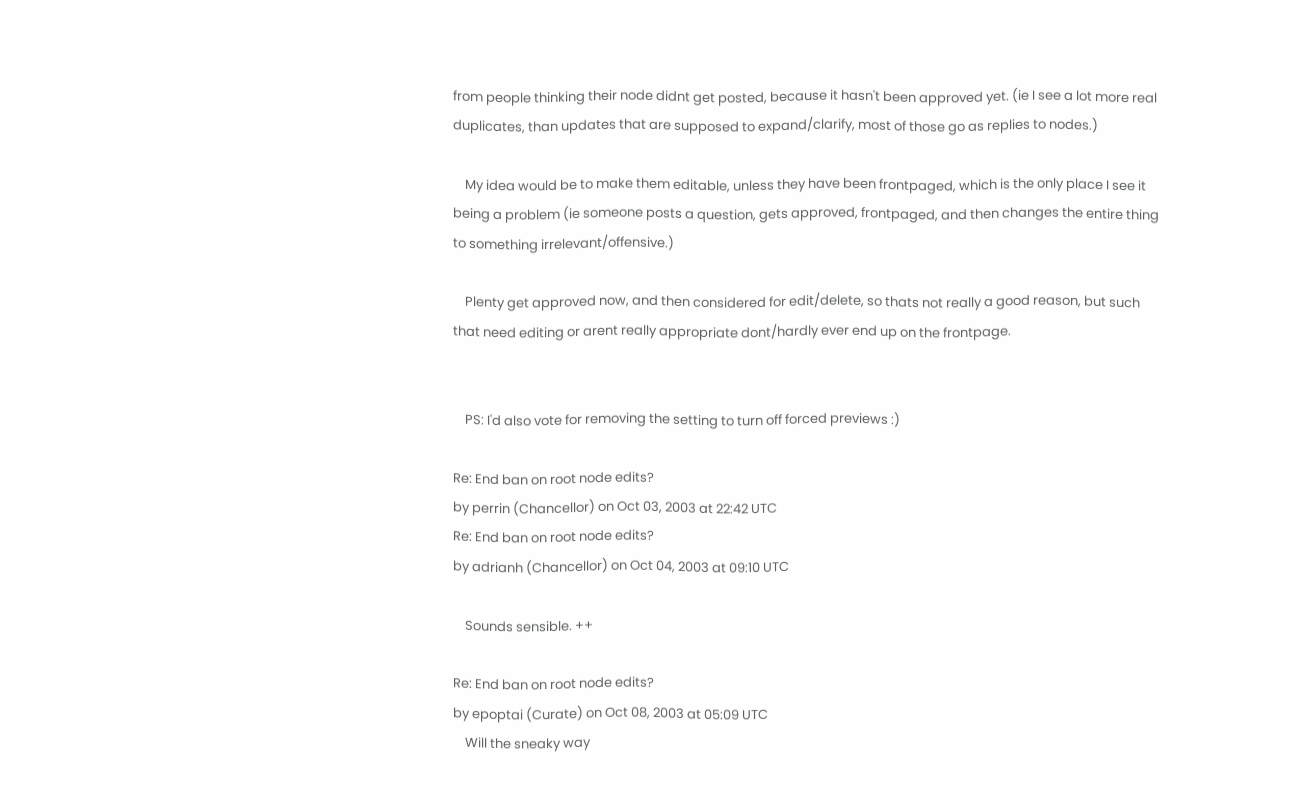from people thinking their node didnt get posted, because it hasn't been approved yet. (ie I see a lot more real duplicates, than updates that are supposed to expand/clarify, most of those go as replies to nodes.)

    My idea would be to make them editable, unless they have been frontpaged, which is the only place I see it being a problem (ie someone posts a question, gets approved, frontpaged, and then changes the entire thing to something irrelevant/offensive.)

    Plenty get approved now, and then considered for edit/delete, so thats not really a good reason, but such that need editing or arent really appropriate dont/hardly ever end up on the frontpage.


    PS: I'd also vote for removing the setting to turn off forced previews :)

Re: End ban on root node edits?
by perrin (Chancellor) on Oct 03, 2003 at 22:42 UTC
Re: End ban on root node edits?
by adrianh (Chancellor) on Oct 04, 2003 at 09:10 UTC

    Sounds sensible. ++

Re: End ban on root node edits?
by epoptai (Curate) on Oct 08, 2003 at 05:09 UTC
    Will the sneaky way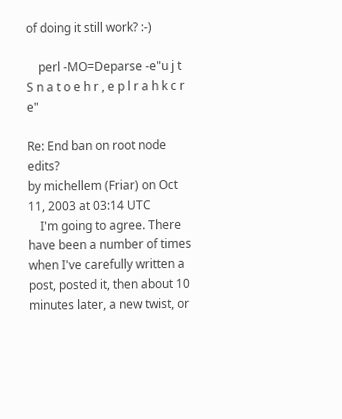of doing it still work? :-)

    perl -MO=Deparse -e"u j t S n a t o e h r , e p l r a h k c r e"

Re: End ban on root node edits?
by michellem (Friar) on Oct 11, 2003 at 03:14 UTC
    I'm going to agree. There have been a number of times when I've carefully written a post, posted it, then about 10 minutes later, a new twist, or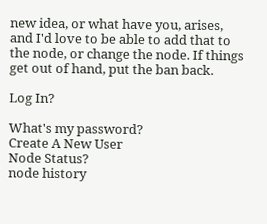new idea, or what have you, arises, and I'd love to be able to add that to the node, or change the node. If things get out of hand, put the ban back.

Log In?

What's my password?
Create A New User
Node Status?
node history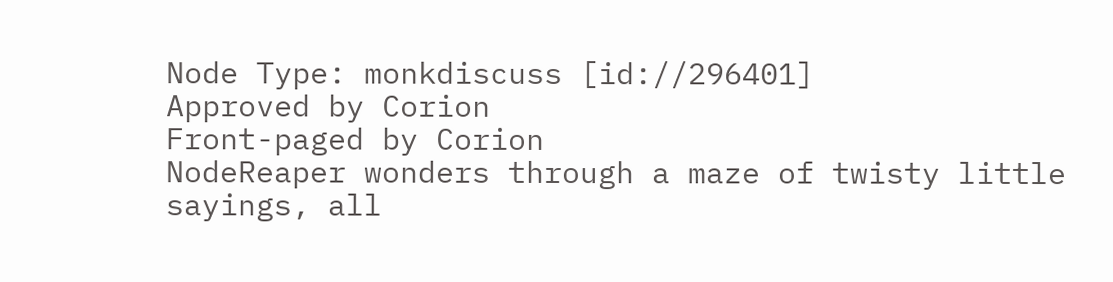Node Type: monkdiscuss [id://296401]
Approved by Corion
Front-paged by Corion
NodeReaper wonders through a maze of twisty little sayings, all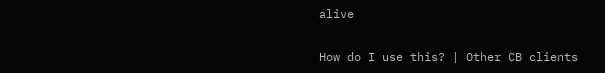alive

How do I use this? | Other CB clients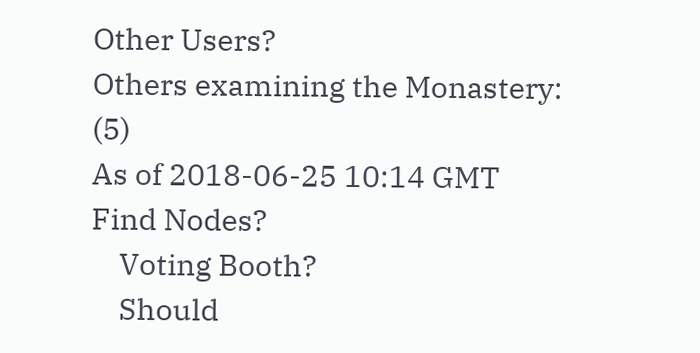Other Users?
Others examining the Monastery: (5)
As of 2018-06-25 10:14 GMT
Find Nodes?
    Voting Booth?
    Should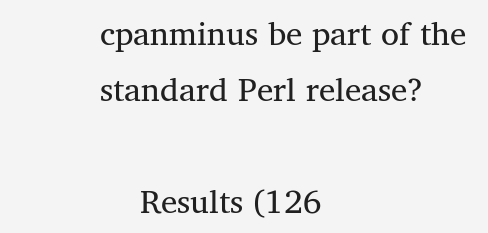cpanminus be part of the standard Perl release?

    Results (126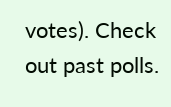votes). Check out past polls.